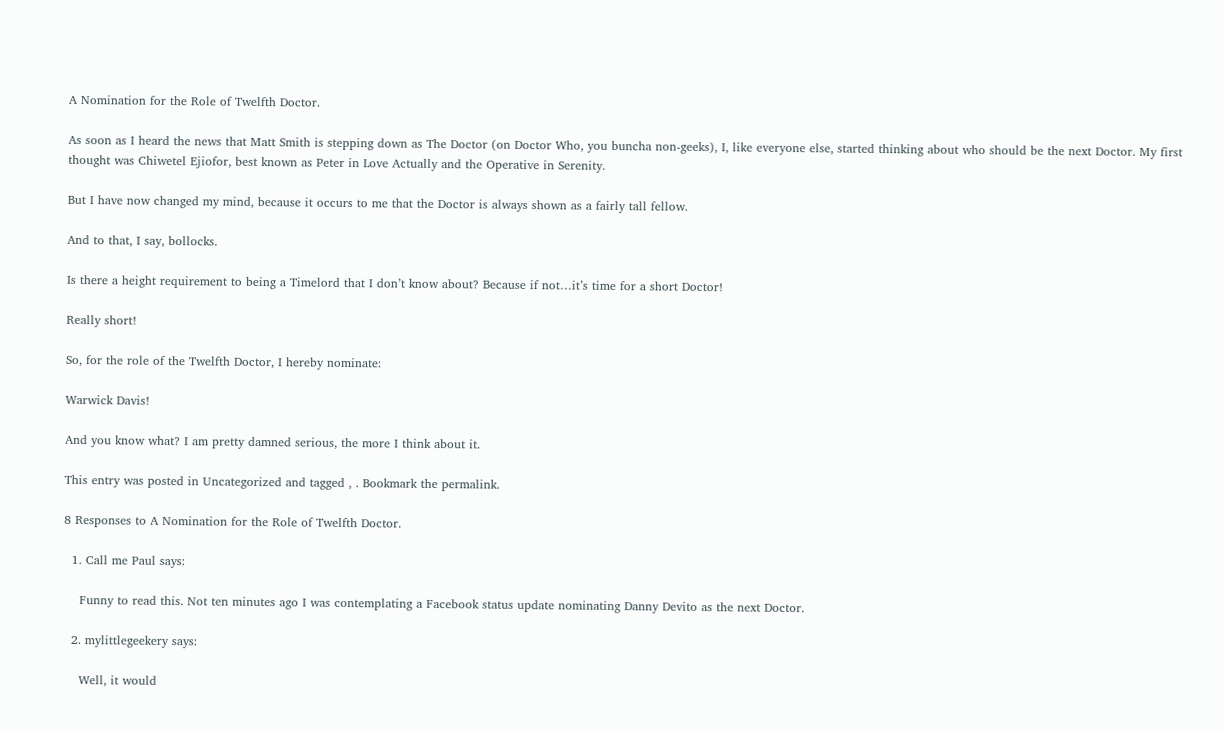A Nomination for the Role of Twelfth Doctor.

As soon as I heard the news that Matt Smith is stepping down as The Doctor (on Doctor Who, you buncha non-geeks), I, like everyone else, started thinking about who should be the next Doctor. My first thought was Chiwetel Ejiofor, best known as Peter in Love Actually and the Operative in Serenity.

But I have now changed my mind, because it occurs to me that the Doctor is always shown as a fairly tall fellow.

And to that, I say, bollocks.

Is there a height requirement to being a Timelord that I don’t know about? Because if not…it’s time for a short Doctor!

Really short!

So, for the role of the Twelfth Doctor, I hereby nominate:

Warwick Davis!

And you know what? I am pretty damned serious, the more I think about it.

This entry was posted in Uncategorized and tagged , . Bookmark the permalink.

8 Responses to A Nomination for the Role of Twelfth Doctor.

  1. Call me Paul says:

    Funny to read this. Not ten minutes ago I was contemplating a Facebook status update nominating Danny Devito as the next Doctor.

  2. mylittlegeekery says:

    Well, it would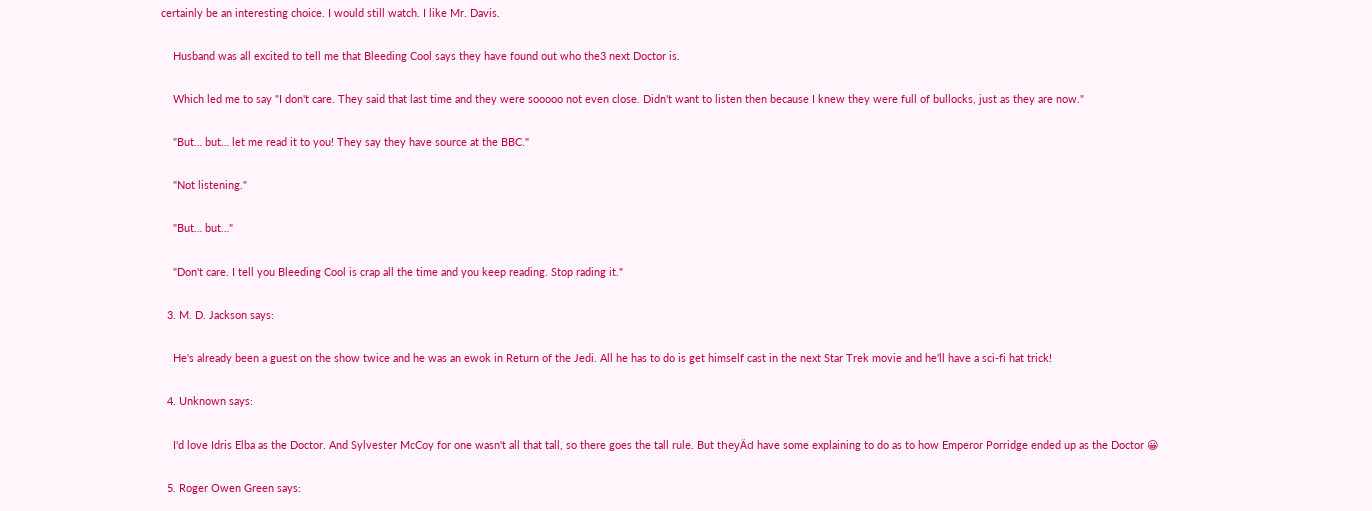certainly be an interesting choice. I would still watch. I like Mr. Davis.

    Husband was all excited to tell me that Bleeding Cool says they have found out who the3 next Doctor is.

    Which led me to say "I don't care. They said that last time and they were sooooo not even close. Didn't want to listen then because I knew they were full of bullocks, just as they are now."

    "But… but… let me read it to you! They say they have source at the BBC."

    "Not listening."

    "But… but…"

    "Don't care. I tell you Bleeding Cool is crap all the time and you keep reading. Stop rading it."

  3. M. D. Jackson says:

    He's already been a guest on the show twice and he was an ewok in Return of the Jedi. All he has to do is get himself cast in the next Star Trek movie and he'll have a sci-fi hat trick!

  4. Unknown says:

    I'd love Idris Elba as the Doctor. And Sylvester McCoy for one wasn't all that tall, so there goes the tall rule. But theyÄd have some explaining to do as to how Emperor Porridge ended up as the Doctor 😀

  5. Roger Owen Green says: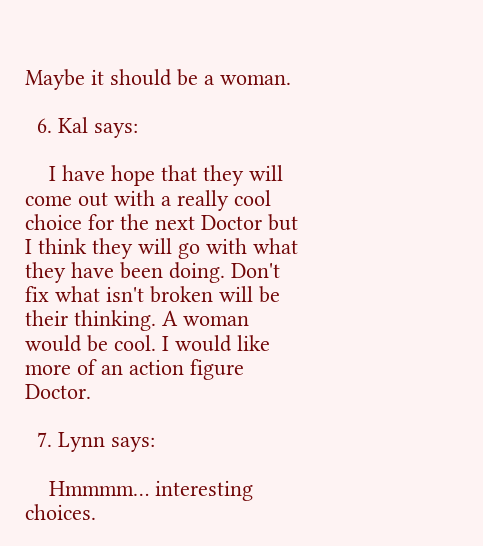Maybe it should be a woman.

  6. Kal says:

    I have hope that they will come out with a really cool choice for the next Doctor but I think they will go with what they have been doing. Don't fix what isn't broken will be their thinking. A woman would be cool. I would like more of an action figure Doctor.

  7. Lynn says:

    Hmmmm… interesting choices.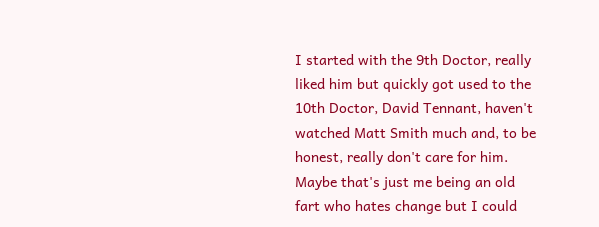I started with the 9th Doctor, really liked him but quickly got used to the 10th Doctor, David Tennant, haven't watched Matt Smith much and, to be honest, really don't care for him. Maybe that's just me being an old fart who hates change but I could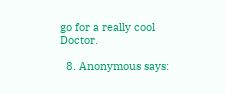go for a really cool Doctor.

  8. Anonymous says: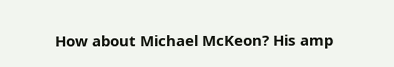How about Michael McKeon? His amp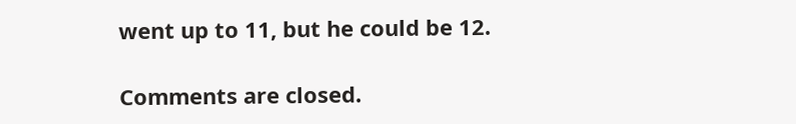went up to 11, but he could be 12.

Comments are closed.